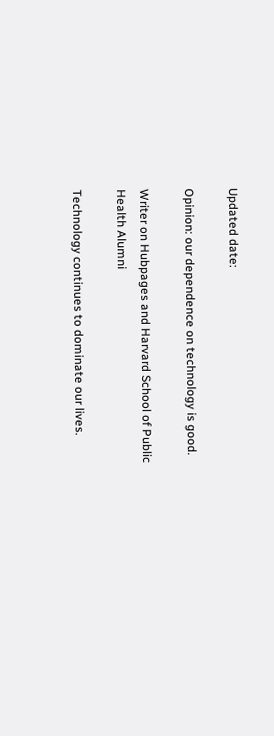Updated date:

Opinion: our dependence on technology is good.

Writer on Hubpages and Harvard School of Public Health Alumni

Technology continues to dominate our lives.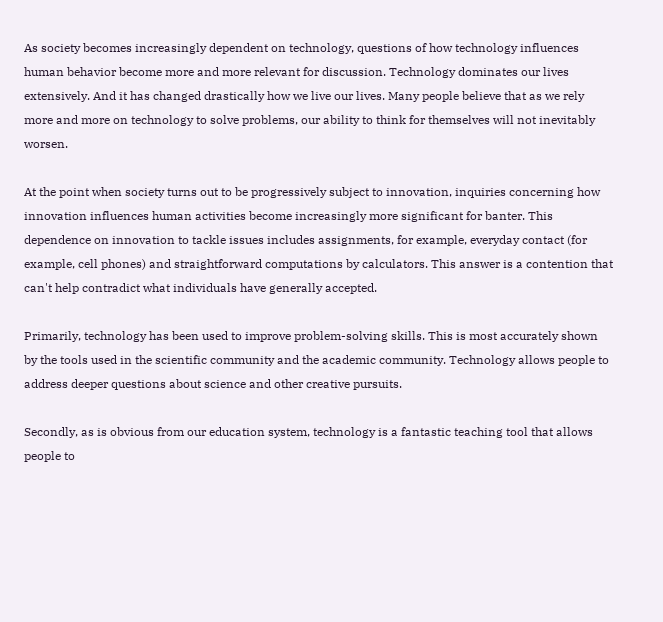As society becomes increasingly dependent on technology, questions of how technology influences human behavior become more and more relevant for discussion. Technology dominates our lives extensively. And it has changed drastically how we live our lives. Many people believe that as we rely more and more on technology to solve problems, our ability to think for themselves will not inevitably worsen.

At the point when society turns out to be progressively subject to innovation, inquiries concerning how innovation influences human activities become increasingly more significant for banter. This dependence on innovation to tackle issues includes assignments, for example, everyday contact (for example, cell phones) and straightforward computations by calculators. This answer is a contention that can't help contradict what individuals have generally accepted.

Primarily, technology has been used to improve problem-solving skills. This is most accurately shown by the tools used in the scientific community and the academic community. Technology allows people to address deeper questions about science and other creative pursuits.

Secondly, as is obvious from our education system, technology is a fantastic teaching tool that allows people to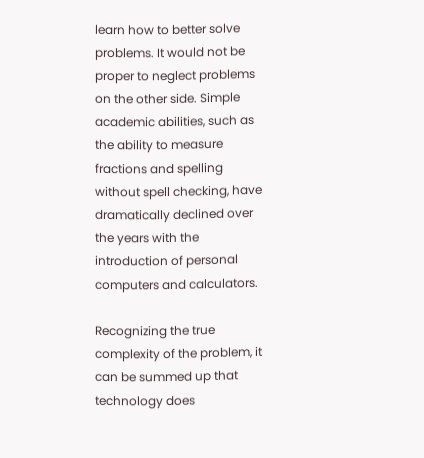learn how to better solve problems. It would not be proper to neglect problems on the other side. Simple academic abilities, such as the ability to measure fractions and spelling without spell checking, have dramatically declined over the years with the introduction of personal computers and calculators.

Recognizing the true complexity of the problem, it can be summed up that technology does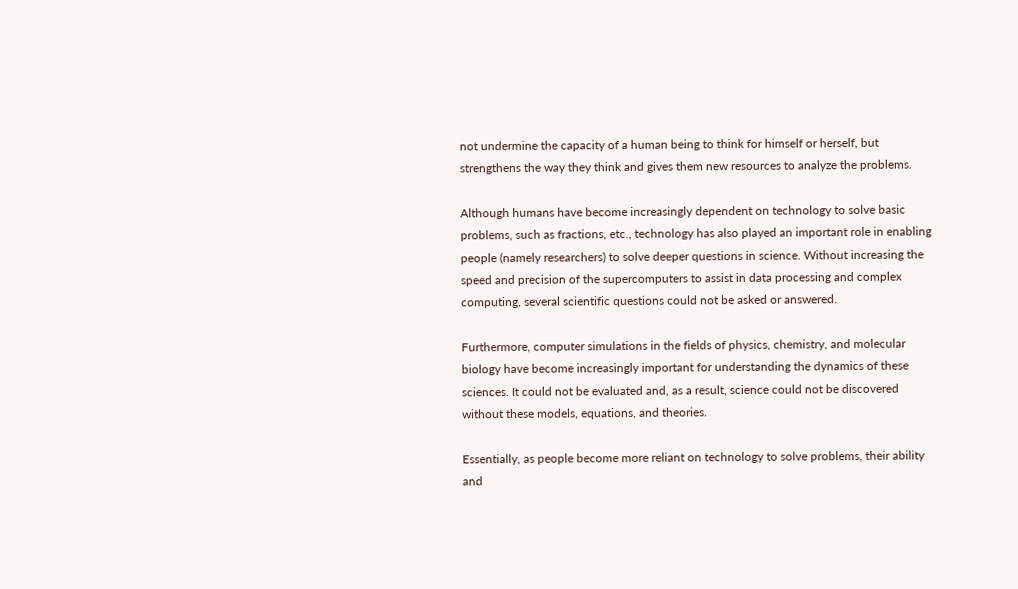not undermine the capacity of a human being to think for himself or herself, but strengthens the way they think and gives them new resources to analyze the problems.

Although humans have become increasingly dependent on technology to solve basic problems, such as fractions, etc., technology has also played an important role in enabling people (namely researchers) to solve deeper questions in science. Without increasing the speed and precision of the supercomputers to assist in data processing and complex computing, several scientific questions could not be asked or answered.

Furthermore, computer simulations in the fields of physics, chemistry, and molecular biology have become increasingly important for understanding the dynamics of these sciences. It could not be evaluated and, as a result, science could not be discovered without these models, equations, and theories.

Essentially, as people become more reliant on technology to solve problems, their ability and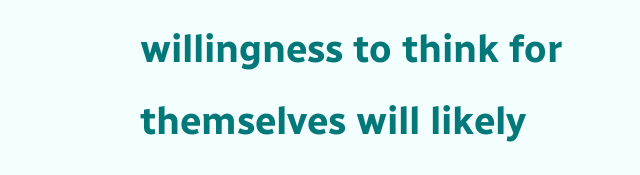willingness to think for themselves will likely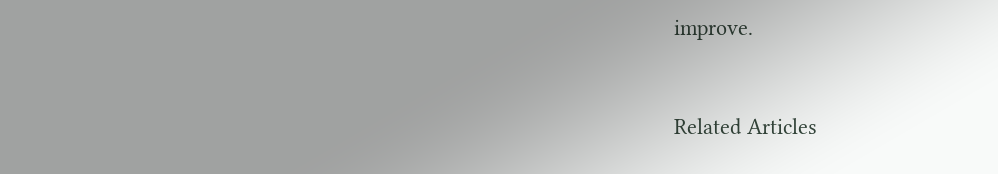improve.


Related Articles